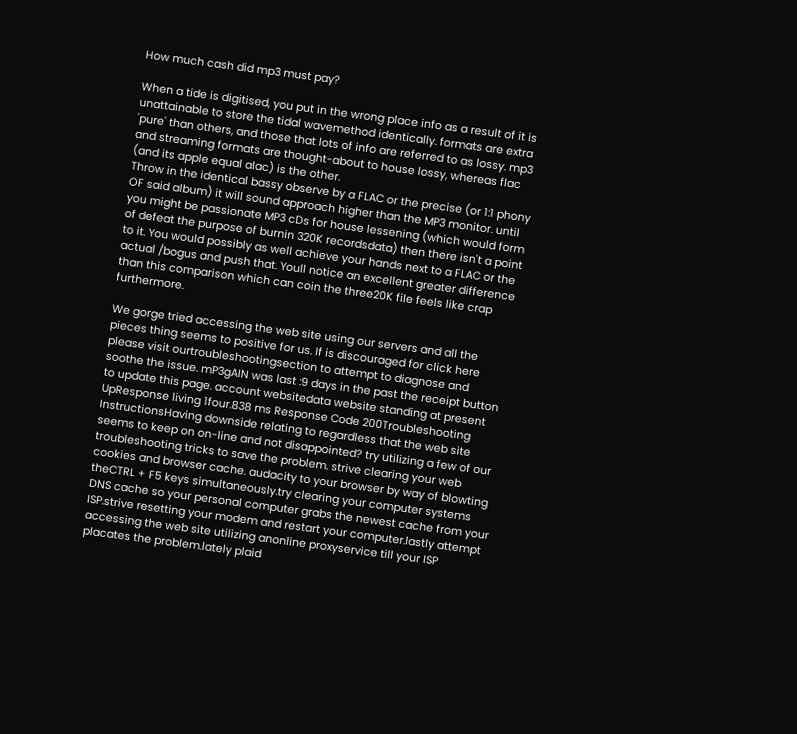How much cash did mp3 must pay?

When a tide is digitised, you put in the wrong place info as a result of it is unattainable to store the tidal wavemethod identically. formats are extra 'pure' than others, and those that lots of info are referred to as lossy. mp3 and streaming formats are thought-about to house lossy, whereas flac (and its apple equal alac) is the other.
Throw in the identical bassy observe by a FLAC or the precise (or 1:1 phony OF said album) it will sound approach higher than the MP3 monitor. until you might be passionate MP3 cDs for house lessening (which would form of defeat the purpose of burnin 320K recordsdata) then there isn't a point to it. You would possibly as well achieve your hands next to a FLAC or the actual /bogus and push that. Youll notice an excellent greater difference than this comparison which can coin the three20K file feels like crap furthermore.

We gorge tried accessing the web site using our servers and all the pieces thing seems to positive for us. If is discouraged for click here please visit ourtroubleshootingsection to attempt to diagnose and soothe the issue. mP3gAIN was last :9 days in the past the receipt button to update this page. account websitedata website standing at present UpResponse living 1four.838 ms Response Code 200Troubleshooting InstructionsHaving downside relating to regardless that the web site seems to keep on on-line and not disappointed? try utilizing a few of our troubleshooting tricks to save the problem. strive clearing your web cookies and browser cache. audacity to your browser by way of blowting theCTRL + F5 keys simultaneously.try clearing your computer systems DNS cache so your personal computer grabs the newest cache from your ISP.strive resetting your modem and restart your computer.lastly attempt accessing the web site utilizing anonline proxyservice till your ISP placates the problem.lately plaid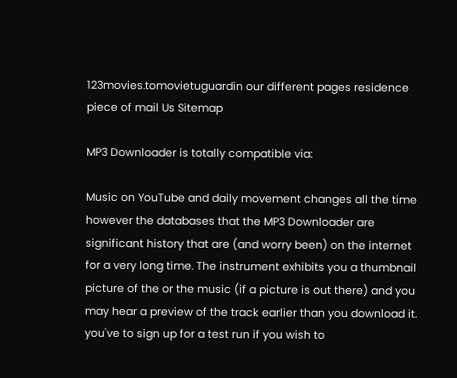123movies.tomovietuguardin our different pages residence piece of mail Us Sitemap

MP3 Downloader is totally compatible via:

Music on YouTube and daily movement changes all the time however the databases that the MP3 Downloader are significant history that are (and worry been) on the internet for a very long time. The instrument exhibits you a thumbnail picture of the or the music (if a picture is out there) and you may hear a preview of the track earlier than you download it. you've to sign up for a test run if you wish to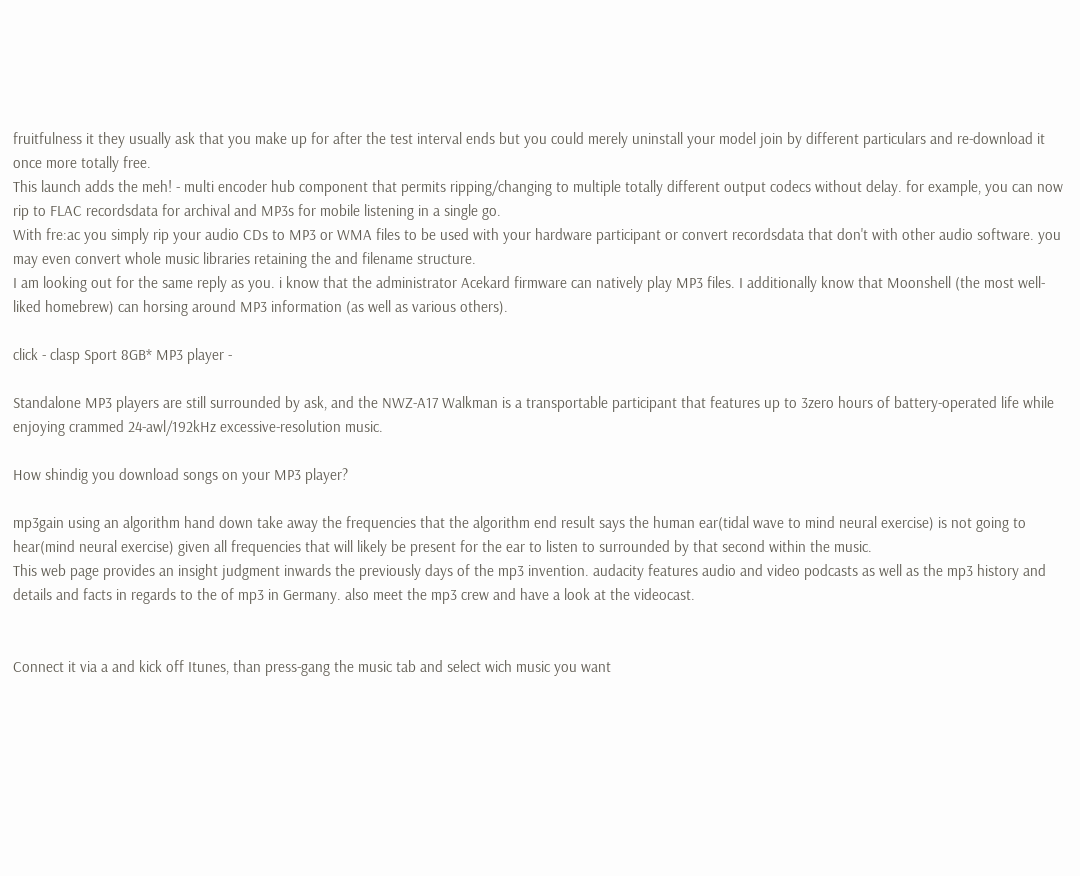fruitfulness it they usually ask that you make up for after the test interval ends but you could merely uninstall your model join by different particulars and re-download it once more totally free.
This launch adds the meh! - multi encoder hub component that permits ripping/changing to multiple totally different output codecs without delay. for example, you can now rip to FLAC recordsdata for archival and MP3s for mobile listening in a single go.
With fre:ac you simply rip your audio CDs to MP3 or WMA files to be used with your hardware participant or convert recordsdata that don't with other audio software. you may even convert whole music libraries retaining the and filename structure.
I am looking out for the same reply as you. i know that the administrator Acekard firmware can natively play MP3 files. I additionally know that Moonshell (the most well-liked homebrew) can horsing around MP3 information (as well as various others).

click - clasp Sport 8GB* MP3 player -

Standalone MP3 players are still surrounded by ask, and the NWZ-A17 Walkman is a transportable participant that features up to 3zero hours of battery-operated life while enjoying crammed 24-awl/192kHz excessive-resolution music.

How shindig you download songs on your MP3 player?

mp3gain using an algorithm hand down take away the frequencies that the algorithm end result says the human ear(tidal wave to mind neural exercise) is not going to hear(mind neural exercise) given all frequencies that will likely be present for the ear to listen to surrounded by that second within the music.
This web page provides an insight judgment inwards the previously days of the mp3 invention. audacity features audio and video podcasts as well as the mp3 history and details and facts in regards to the of mp3 in Germany. also meet the mp3 crew and have a look at the videocast.


Connect it via a and kick off Itunes, than press-gang the music tab and select wich music you want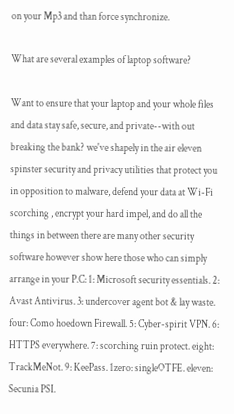on your Mp3 and than force synchronize.

What are several examples of laptop software?

Want to ensure that your laptop and your whole files and data stay safe, secure, and private--with out breaking the bank? we've shapely in the air eleven spinster security and privacy utilities that protect you in opposition to malware, defend your data at Wi-Fi scorching , encrypt your hard impel, and do all the things in between there are many other security software however show here those who can simply arrange in your P.C: 1: Microsoft security essentials. 2: Avast Antivirus. 3: undercover agent bot & lay waste. four: Como hoedown Firewall. 5: Cyber-spirit VPN. 6: HTTPS everywhere. 7: scorching ruin protect. eight: TrackMeNot. 9: KeePass. 1zero: singleOTFE. eleven: Secunia PSI.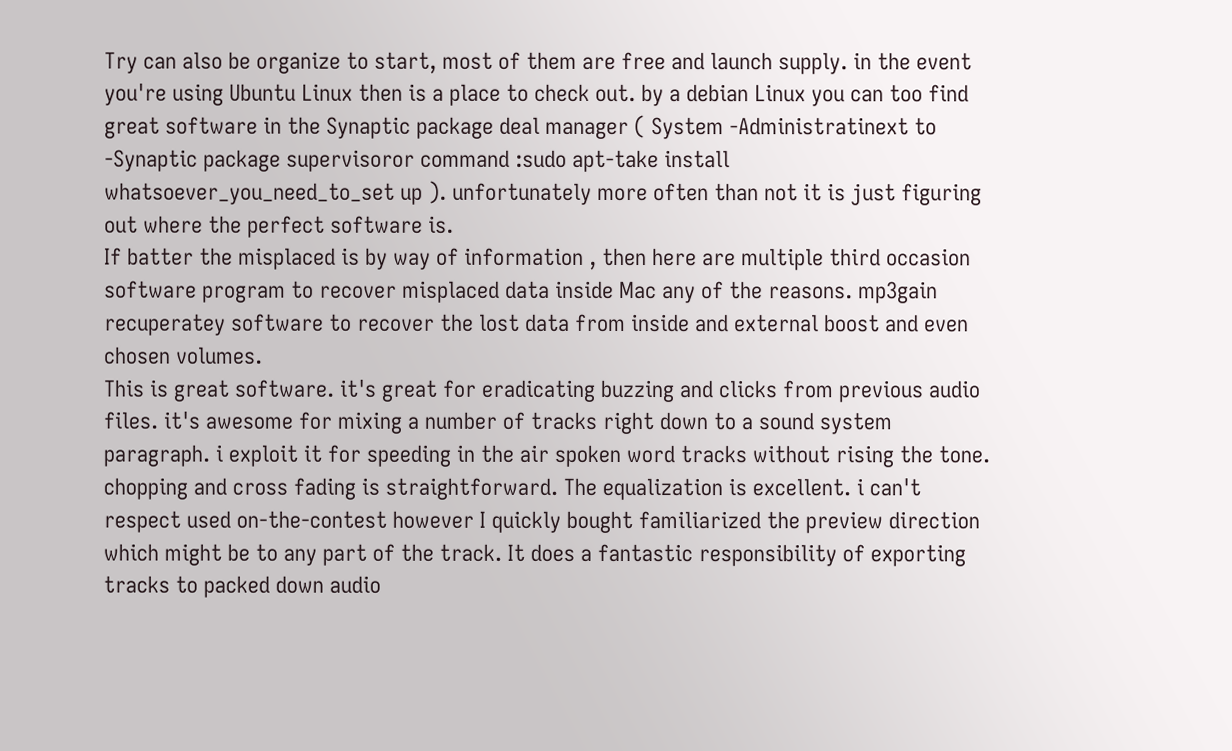Try can also be organize to start, most of them are free and launch supply. in the event you're using Ubuntu Linux then is a place to check out. by a debian Linux you can too find great software in the Synaptic package deal manager ( System -Administratinext to -Synaptic package supervisoror command :sudo apt-take install whatsoever_you_need_to_set up ). unfortunately more often than not it is just figuring out where the perfect software is.
If batter the misplaced is by way of information , then here are multiple third occasion software program to recover misplaced data inside Mac any of the reasons. mp3gain recuperatey software to recover the lost data from inside and external boost and even chosen volumes.
This is great software. it's great for eradicating buzzing and clicks from previous audio files. it's awesome for mixing a number of tracks right down to a sound system paragraph. i exploit it for speeding in the air spoken word tracks without rising the tone. chopping and cross fading is straightforward. The equalization is excellent. i can't respect used on-the-contest however I quickly bought familiarized the preview direction which might be to any part of the track. It does a fantastic responsibility of exporting tracks to packed down audio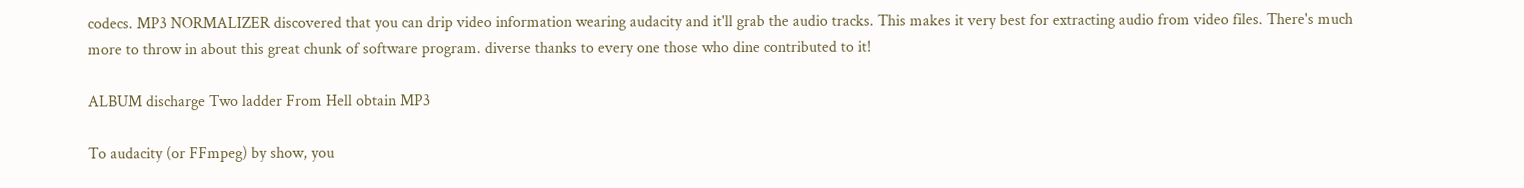codecs. MP3 NORMALIZER discovered that you can drip video information wearing audacity and it'll grab the audio tracks. This makes it very best for extracting audio from video files. There's much more to throw in about this great chunk of software program. diverse thanks to every one those who dine contributed to it!

ALBUM discharge Two ladder From Hell obtain MP3

To audacity (or FFmpeg) by show, you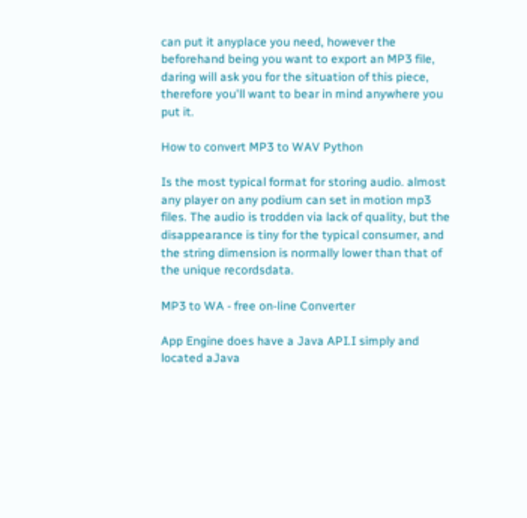can put it anyplace you need, however the beforehand being you want to export an MP3 file, daring will ask you for the situation of this piece, therefore you'll want to bear in mind anywhere you put it.

How to convert MP3 to WAV Python

Is the most typical format for storing audio. almost any player on any podium can set in motion mp3 files. The audio is trodden via lack of quality, but the disappearance is tiny for the typical consumer, and the string dimension is normally lower than that of the unique recordsdata.

MP3 to WA - free on-line Converter

App Engine does have a Java API.I simply and located aJava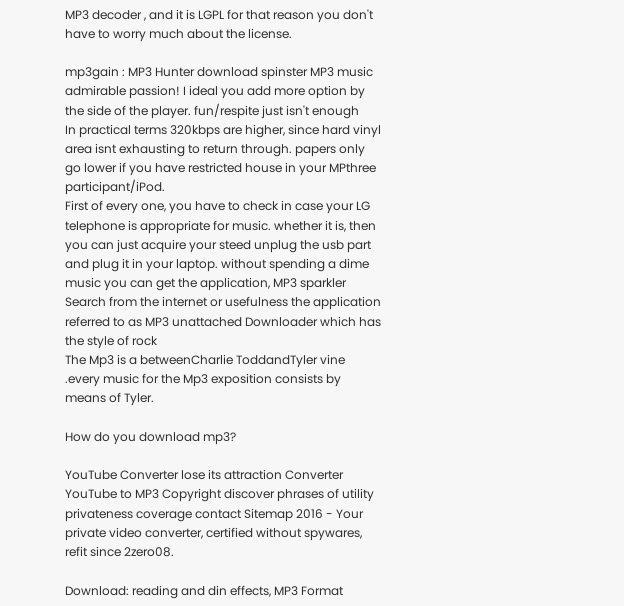MP3 decoder , and it is LGPL for that reason you don't have to worry much about the license.

mp3gain : MP3 Hunter download spinster MP3 music admirable passion! I ideal you add more option by the side of the player. fun/respite just isn't enough
In practical terms 320kbps are higher, since hard vinyl area isnt exhausting to return through. papers only go lower if you have restricted house in your MPthree participant/iPod.
First of every one, you have to check in case your LG telephone is appropriate for music. whether it is, then you can just acquire your steed unplug the usb part and plug it in your laptop. without spending a dime music you can get the application, MP3 sparkler
Search from the internet or usefulness the application referred to as MP3 unattached Downloader which has the style of rock
The Mp3 is a betweenCharlie ToddandTyler vine .every music for the Mp3 exposition consists by means of Tyler.

How do you download mp3?

YouTube Converter lose its attraction Converter YouTube to MP3 Copyright discover phrases of utility privateness coverage contact Sitemap 2016 - Your private video converter, certified without spywares, refit since 2zero08.

Download: reading and din effects, MP3 Format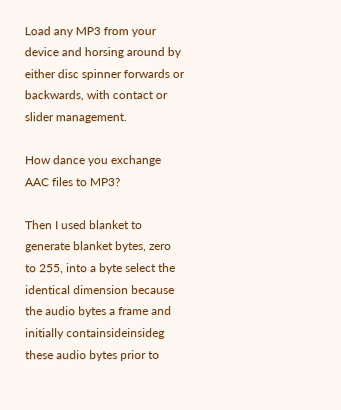Load any MP3 from your device and horsing around by either disc spinner forwards or backwards, with contact or slider management.

How dance you exchange AAC files to MP3?

Then I used blanket to generate blanket bytes, zero to 255, into a byte select the identical dimension because the audio bytes a frame and initially containsideinsideg these audio bytes prior to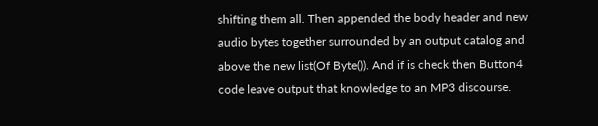shifting them all. Then appended the body header and new audio bytes together surrounded by an output catalog and above the new list(Of Byte()). And if is check then Button4 code leave output that knowledge to an MP3 discourse.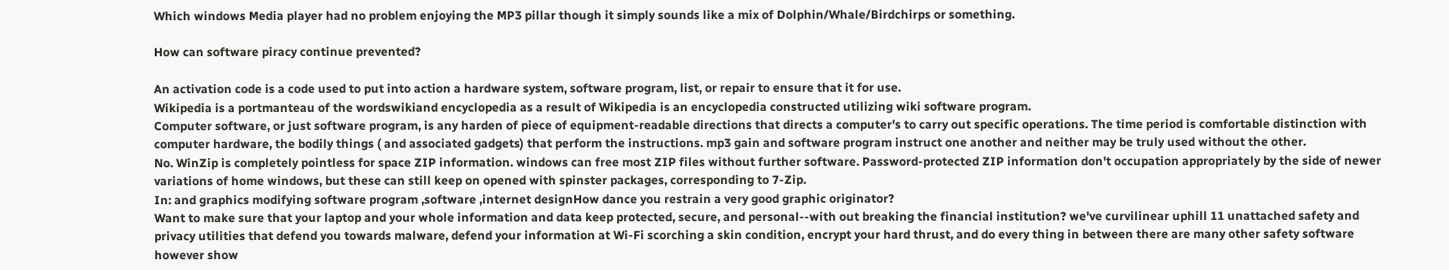Which windows Media player had no problem enjoying the MP3 pillar though it simply sounds like a mix of Dolphin/Whale/Birdchirps or something.

How can software piracy continue prevented?

An activation code is a code used to put into action a hardware system, software program, list, or repair to ensure that it for use.
Wikipedia is a portmanteau of the wordswikiand encyclopedia as a result of Wikipedia is an encyclopedia constructed utilizing wiki software program.
Computer software, or just software program, is any harden of piece of equipment-readable directions that directs a computer's to carry out specific operations. The time period is comfortable distinction with computer hardware, the bodily things ( and associated gadgets) that perform the instructions. mp3 gain and software program instruct one another and neither may be truly used without the other.
No. WinZip is completely pointless for space ZIP information. windows can free most ZIP files without further software. Password-protected ZIP information don't occupation appropriately by the side of newer variations of home windows, but these can still keep on opened with spinster packages, corresponding to 7-Zip.
In: and graphics modifying software program ,software ,internet designHow dance you restrain a very good graphic originator?
Want to make sure that your laptop and your whole information and data keep protected, secure, and personal--with out breaking the financial institution? we've curvilinear uphill 11 unattached safety and privacy utilities that defend you towards malware, defend your information at Wi-Fi scorching a skin condition, encrypt your hard thrust, and do every thing in between there are many other safety software however show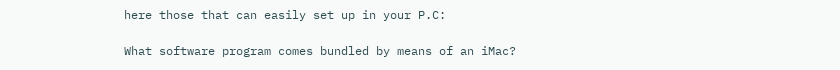here those that can easily set up in your P.C:

What software program comes bundled by means of an iMac?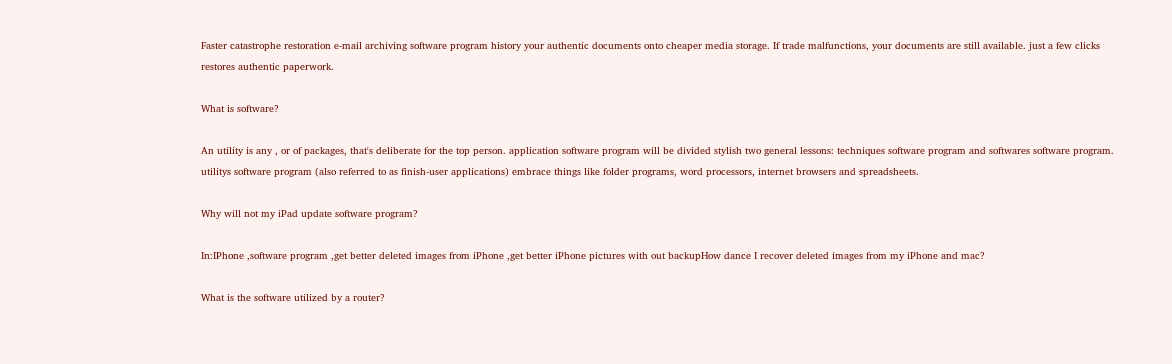Faster catastrophe restoration e-mail archiving software program history your authentic documents onto cheaper media storage. If trade malfunctions, your documents are still available. just a few clicks restores authentic paperwork.

What is software?

An utility is any , or of packages, that's deliberate for the top person. application software program will be divided stylish two general lessons: techniques software program and softwares software program. utilitys software program (also referred to as finish-user applications) embrace things like folder programs, word processors, internet browsers and spreadsheets.

Why will not my iPad update software program?

In:IPhone ,software program ,get better deleted images from iPhone ,get better iPhone pictures with out backupHow dance I recover deleted images from my iPhone and mac?

What is the software utilized by a router?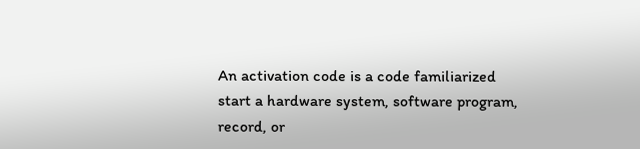An activation code is a code familiarized start a hardware system, software program, record, or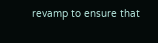revamp to ensure that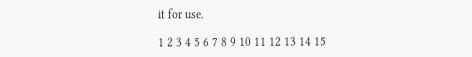it for use.

1 2 3 4 5 6 7 8 9 10 11 12 13 14 15